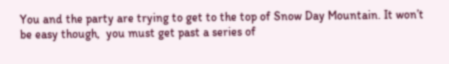You and the party are trying to get to the top of Snow Day Mountain. It won’t be easy though,  you must get past a series of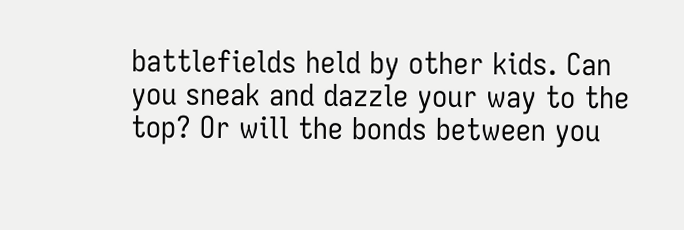battlefields held by other kids. Can you sneak and dazzle your way to the top? Or will the bonds between you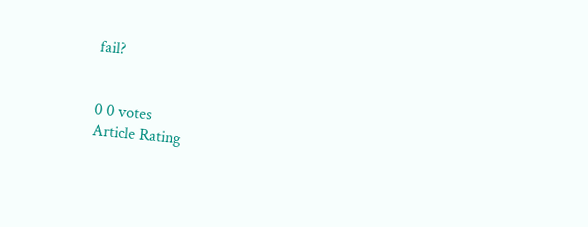fail?


0 0 votes
Article Rating